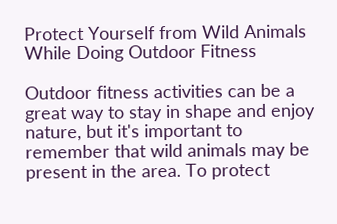Protect Yourself from Wild Animals While Doing Outdoor Fitness

Outdoor fitness activities can be a great way to stay in shape and enjoy nature, but it's important to remember that wild animals may be present in the area. To protect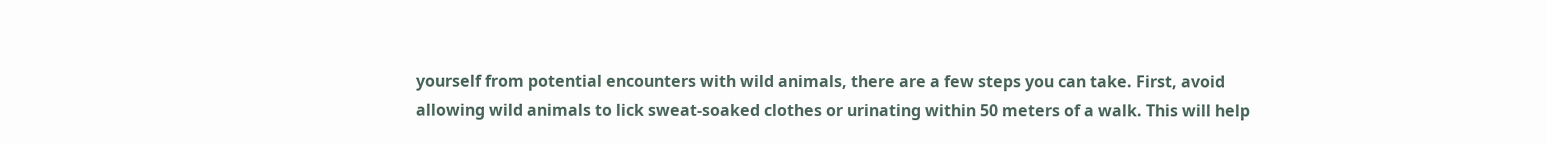yourself from potential encounters with wild animals, there are a few steps you can take. First, avoid allowing wild animals to lick sweat-soaked clothes or urinating within 50 meters of a walk. This will help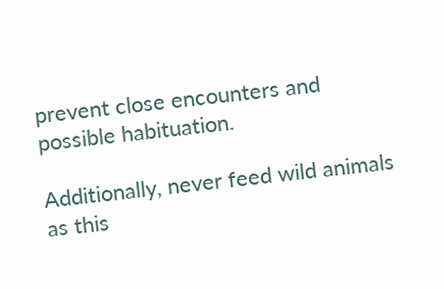prevent close encounters and possible habituation.

Additionally, never feed wild animals as this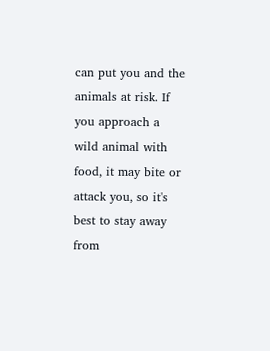can put you and the animals at risk. If you approach a wild animal with food, it may bite or attack you, so it's best to stay away from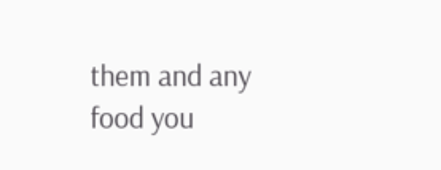them and any food you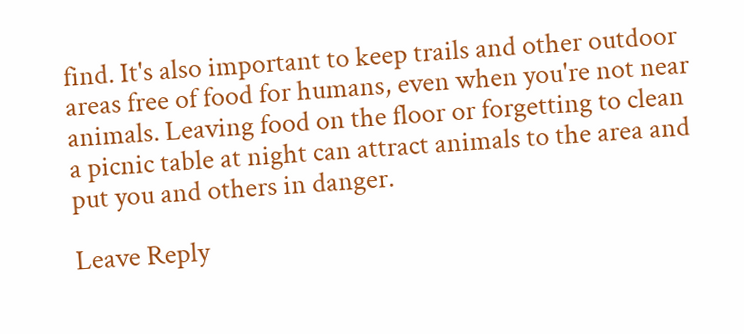find. It's also important to keep trails and other outdoor areas free of food for humans, even when you're not near animals. Leaving food on the floor or forgetting to clean a picnic table at night can attract animals to the area and put you and others in danger.

Leave Reply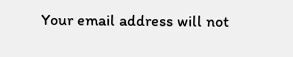Your email address will not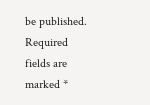be published. Required fields are marked *